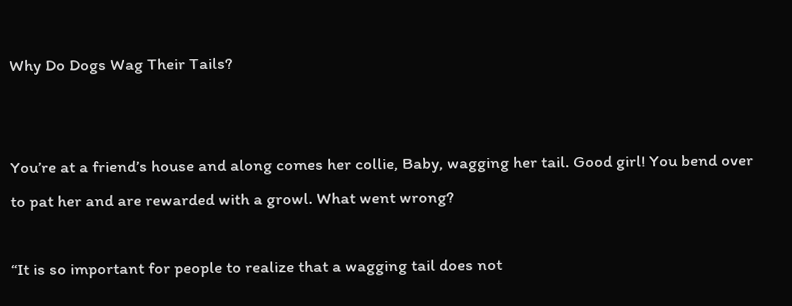Why Do Dogs Wag Their Tails?


You’re at a friend’s house and along comes her collie, Baby, wagging her tail. Good girl! You bend over to pat her and are rewarded with a growl. What went wrong?

“It is so important for people to realize that a wagging tail does not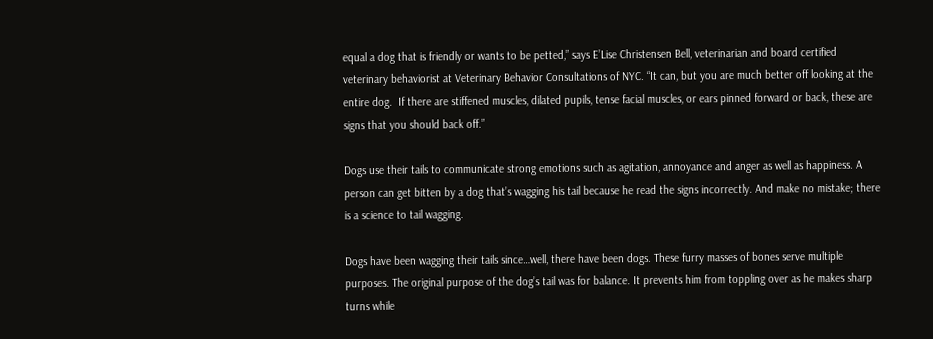equal a dog that is friendly or wants to be petted,” says E’Lise Christensen Bell, veterinarian and board certified veterinary behaviorist at Veterinary Behavior Consultations of NYC. “It can, but you are much better off looking at the entire dog.  If there are stiffened muscles, dilated pupils, tense facial muscles, or ears pinned forward or back, these are signs that you should back off.”

Dogs use their tails to communicate strong emotions such as agitation, annoyance and anger as well as happiness. A person can get bitten by a dog that’s wagging his tail because he read the signs incorrectly. And make no mistake; there is a science to tail wagging.

Dogs have been wagging their tails since…well, there have been dogs. These furry masses of bones serve multiple purposes. The original purpose of the dog’s tail was for balance. It prevents him from toppling over as he makes sharp turns while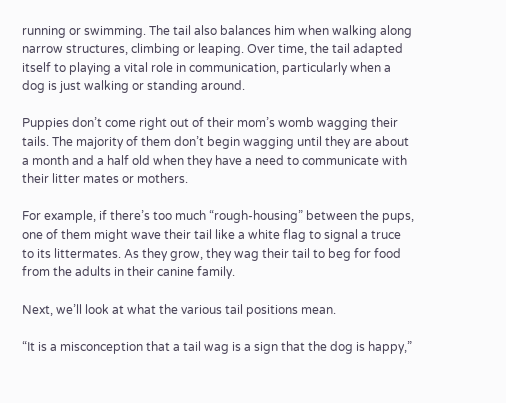running or swimming. The tail also balances him when walking along narrow structures, climbing or leaping. Over time, the tail adapted itself to playing a vital role in communication, particularly when a dog is just walking or standing around.

Puppies don’t come right out of their mom’s womb wagging their tails. The majority of them don’t begin wagging until they are about a month and a half old when they have a need to communicate with their litter mates or mothers.

For example, if there’s too much “rough-housing” between the pups, one of them might wave their tail like a white flag to signal a truce to its littermates. As they grow, they wag their tail to beg for food from the adults in their canine family.

Next, we’ll look at what the various tail positions mean.

“It is a misconception that a tail wag is a sign that the dog is happy,”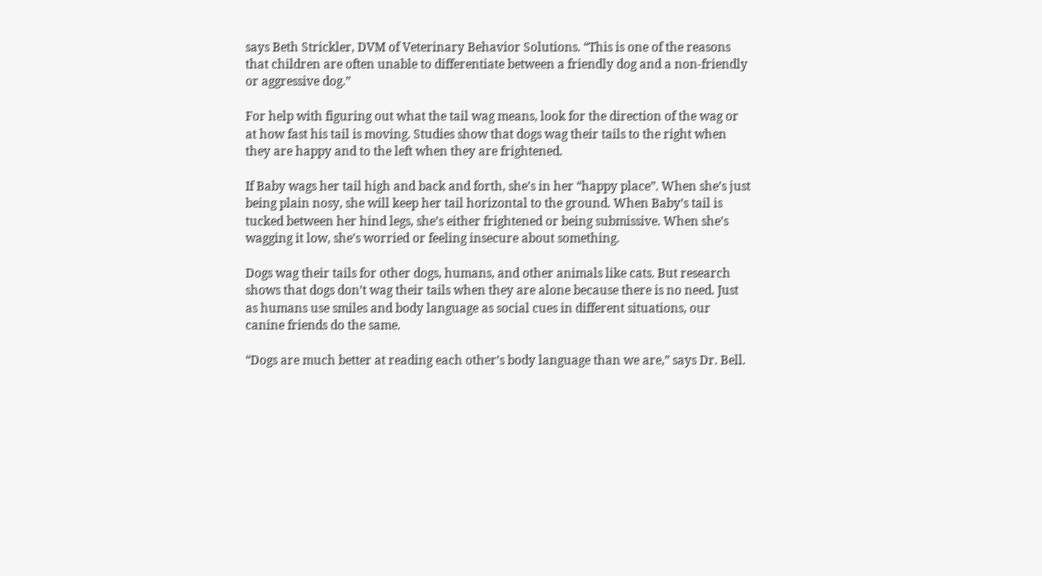says Beth Strickler, DVM of Veterinary Behavior Solutions. “This is one of the reasons that children are often unable to differentiate between a friendly dog and a non-friendly or aggressive dog.”

For help with figuring out what the tail wag means, look for the direction of the wag or at how fast his tail is moving. Studies show that dogs wag their tails to the right when they are happy and to the left when they are frightened.

If Baby wags her tail high and back and forth, she’s in her “happy place”. When she’s just being plain nosy, she will keep her tail horizontal to the ground. When Baby’s tail is tucked between her hind legs, she’s either frightened or being submissive. When she’s wagging it low, she’s worried or feeling insecure about something.

Dogs wag their tails for other dogs, humans, and other animals like cats. But research shows that dogs don’t wag their tails when they are alone because there is no need. Just as humans use smiles and body language as social cues in different situations, our canine friends do the same.

“Dogs are much better at reading each other’s body language than we are,” says Dr. Bell.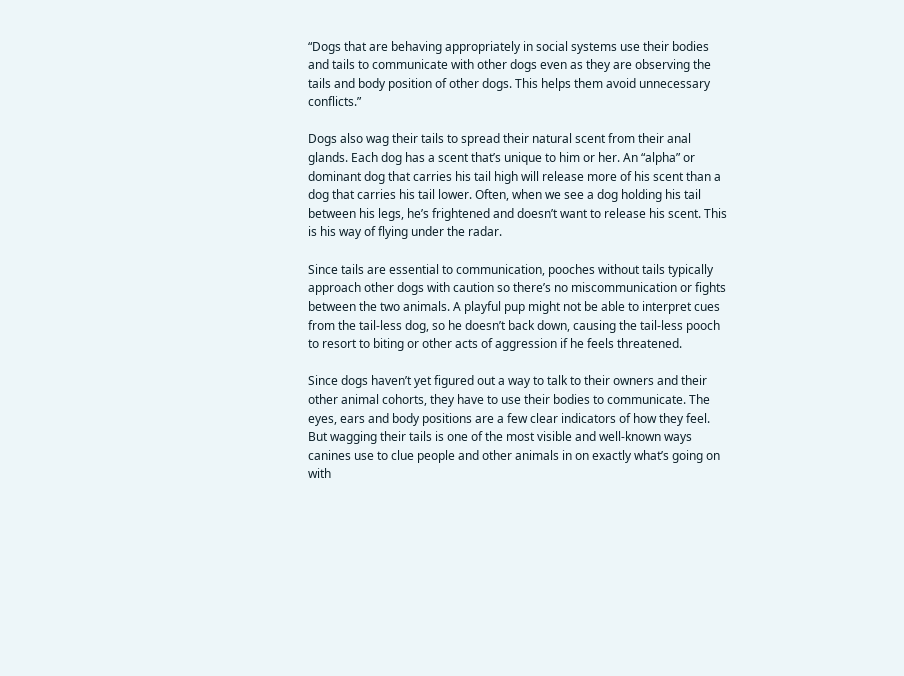“Dogs that are behaving appropriately in social systems use their bodies and tails to communicate with other dogs even as they are observing the tails and body position of other dogs. This helps them avoid unnecessary conflicts.”

Dogs also wag their tails to spread their natural scent from their anal glands. Each dog has a scent that’s unique to him or her. An “alpha” or dominant dog that carries his tail high will release more of his scent than a dog that carries his tail lower. Often, when we see a dog holding his tail between his legs, he’s frightened and doesn’t want to release his scent. This is his way of flying under the radar.

Since tails are essential to communication, pooches without tails typically approach other dogs with caution so there’s no miscommunication or fights between the two animals. A playful pup might not be able to interpret cues from the tail-less dog, so he doesn’t back down, causing the tail-less pooch to resort to biting or other acts of aggression if he feels threatened.

Since dogs haven’t yet figured out a way to talk to their owners and their other animal cohorts, they have to use their bodies to communicate. The eyes, ears and body positions are a few clear indicators of how they feel. But wagging their tails is one of the most visible and well-known ways canines use to clue people and other animals in on exactly what’s going on with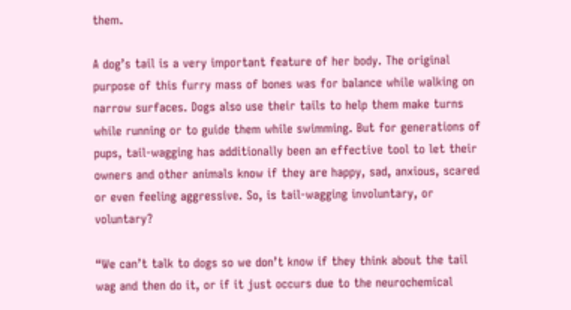them.

A dog’s tail is a very important feature of her body. The original purpose of this furry mass of bones was for balance while walking on narrow surfaces. Dogs also use their tails to help them make turns while running or to guide them while swimming. But for generations of pups, tail-wagging has additionally been an effective tool to let their owners and other animals know if they are happy, sad, anxious, scared or even feeling aggressive. So, is tail-wagging involuntary, or voluntary?

“We can’t talk to dogs so we don’t know if they think about the tail wag and then do it, or if it just occurs due to the neurochemical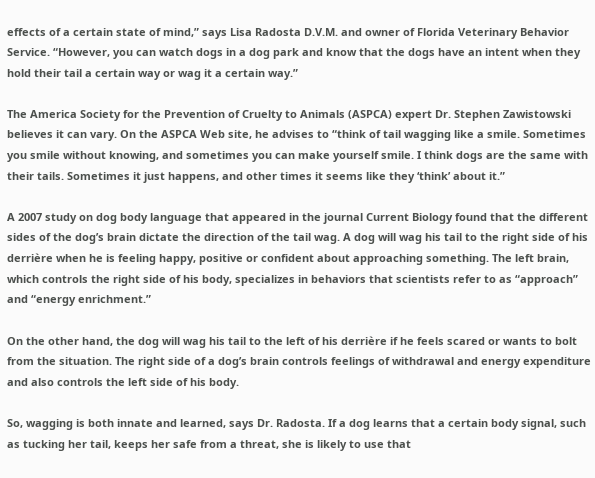effects of a certain state of mind,” says Lisa Radosta D.V.M. and owner of Florida Veterinary Behavior Service. “However, you can watch dogs in a dog park and know that the dogs have an intent when they hold their tail a certain way or wag it a certain way.”

The America Society for the Prevention of Cruelty to Animals (ASPCA) expert Dr. Stephen Zawistowski believes it can vary. On the ASPCA Web site, he advises to “think of tail wagging like a smile. Sometimes you smile without knowing, and sometimes you can make yourself smile. I think dogs are the same with their tails. Sometimes it just happens, and other times it seems like they ‘think’ about it.”

A 2007 study on dog body language that appeared in the journal Current Biology found that the different sides of the dog’s brain dictate the direction of the tail wag. A dog will wag his tail to the right side of his derrière when he is feeling happy, positive or confident about approaching something. The left brain, which controls the right side of his body, specializes in behaviors that scientists refer to as “approach” and “energy enrichment.”

On the other hand, the dog will wag his tail to the left of his derrière if he feels scared or wants to bolt from the situation. The right side of a dog’s brain controls feelings of withdrawal and energy expenditure and also controls the left side of his body.

So, wagging is both innate and learned, says Dr. Radosta. If a dog learns that a certain body signal, such as tucking her tail, keeps her safe from a threat, she is likely to use that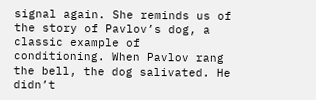signal again. She reminds us of the story of Pavlov’s dog, a classic example of conditioning. When Pavlov rang the bell, the dog salivated. He didn’t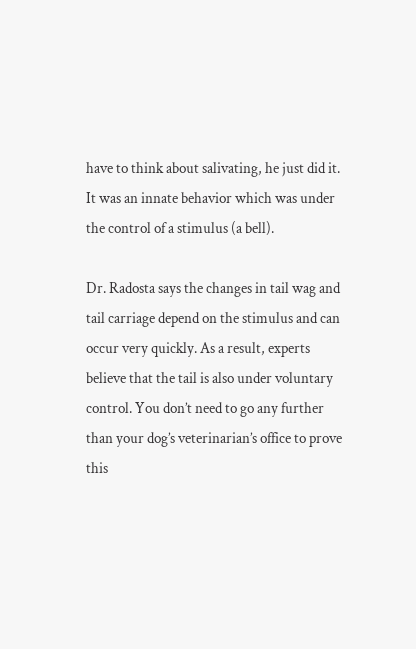have to think about salivating, he just did it. It was an innate behavior which was under the control of a stimulus (a bell).

Dr. Radosta says the changes in tail wag and tail carriage depend on the stimulus and can occur very quickly. As a result, experts believe that the tail is also under voluntary control. You don’t need to go any further than your dog’s veterinarian’s office to prove this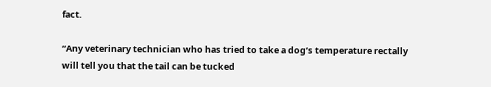fact.

“Any veterinary technician who has tried to take a dog’s temperature rectally will tell you that the tail can be tucked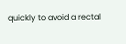quickly to avoid a rectal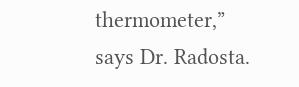thermometer,” says Dr. Radosta.